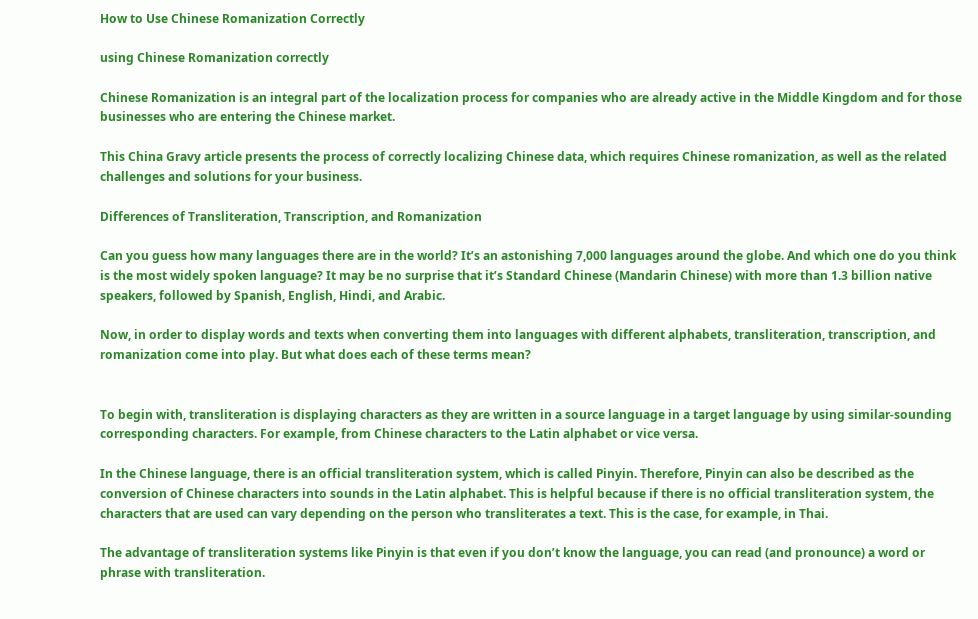How to Use Chinese Romanization Correctly

using Chinese Romanization correctly

Chinese Romanization is an integral part of the localization process for companies who are already active in the Middle Kingdom and for those businesses who are entering the Chinese market.

This China Gravy article presents the process of correctly localizing Chinese data, which requires Chinese romanization, as well as the related challenges and solutions for your business.

Differences of Transliteration, Transcription, and Romanization

Can you guess how many languages there are in the world? It’s an astonishing 7,000 languages around the globe. And which one do you think is the most widely spoken language? It may be no surprise that it’s Standard Chinese (Mandarin Chinese) with more than 1.3 billion native speakers, followed by Spanish, English, Hindi, and Arabic.

Now, in order to display words and texts when converting them into languages with different alphabets, transliteration, transcription, and romanization come into play. But what does each of these terms mean?


To begin with, transliteration is displaying characters as they are written in a source language in a target language by using similar-sounding corresponding characters. For example, from Chinese characters to the Latin alphabet or vice versa.

In the Chinese language, there is an official transliteration system, which is called Pinyin. Therefore, Pinyin can also be described as the conversion of Chinese characters into sounds in the Latin alphabet. This is helpful because if there is no official transliteration system, the characters that are used can vary depending on the person who transliterates a text. This is the case, for example, in Thai.

The advantage of transliteration systems like Pinyin is that even if you don’t know the language, you can read (and pronounce) a word or phrase with transliteration.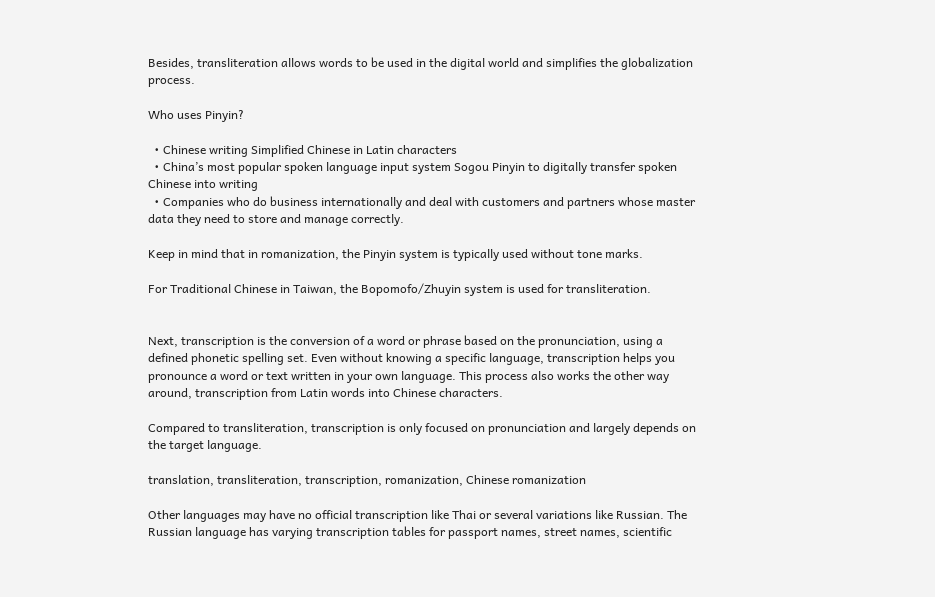Besides, transliteration allows words to be used in the digital world and simplifies the globalization process.

Who uses Pinyin?

  • Chinese writing Simplified Chinese in Latin characters
  • China’s most popular spoken language input system Sogou Pinyin to digitally transfer spoken Chinese into writing
  • Companies who do business internationally and deal with customers and partners whose master data they need to store and manage correctly.

Keep in mind that in romanization, the Pinyin system is typically used without tone marks.

For Traditional Chinese in Taiwan, the Bopomofo/Zhuyin system is used for transliteration.


Next, transcription is the conversion of a word or phrase based on the pronunciation, using a defined phonetic spelling set. Even without knowing a specific language, transcription helps you pronounce a word or text written in your own language. This process also works the other way around, transcription from Latin words into Chinese characters.

Compared to transliteration, transcription is only focused on pronunciation and largely depends on the target language.

translation, transliteration, transcription, romanization, Chinese romanization

Other languages may have no official transcription like Thai or several variations like Russian. The Russian language has varying transcription tables for passport names, street names, scientific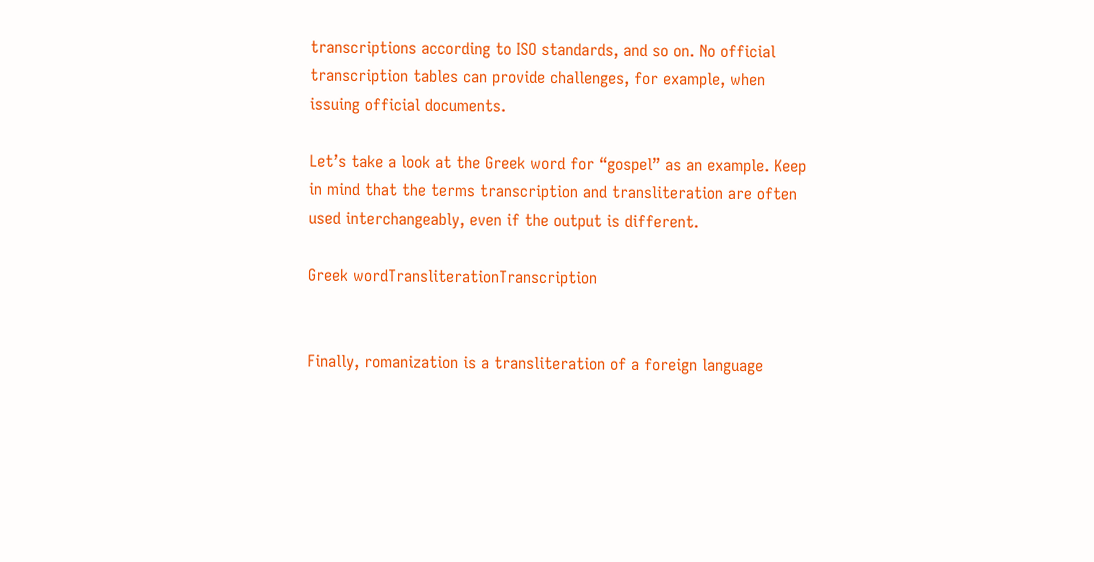transcriptions according to ISO standards, and so on. No official transcription tables can provide challenges, for example, when issuing official documents.

Let’s take a look at the Greek word for “gospel” as an example. Keep in mind that the terms transcription and transliteration are often used interchangeably, even if the output is different.

Greek wordTransliterationTranscription


Finally, romanization is a transliteration of a foreign language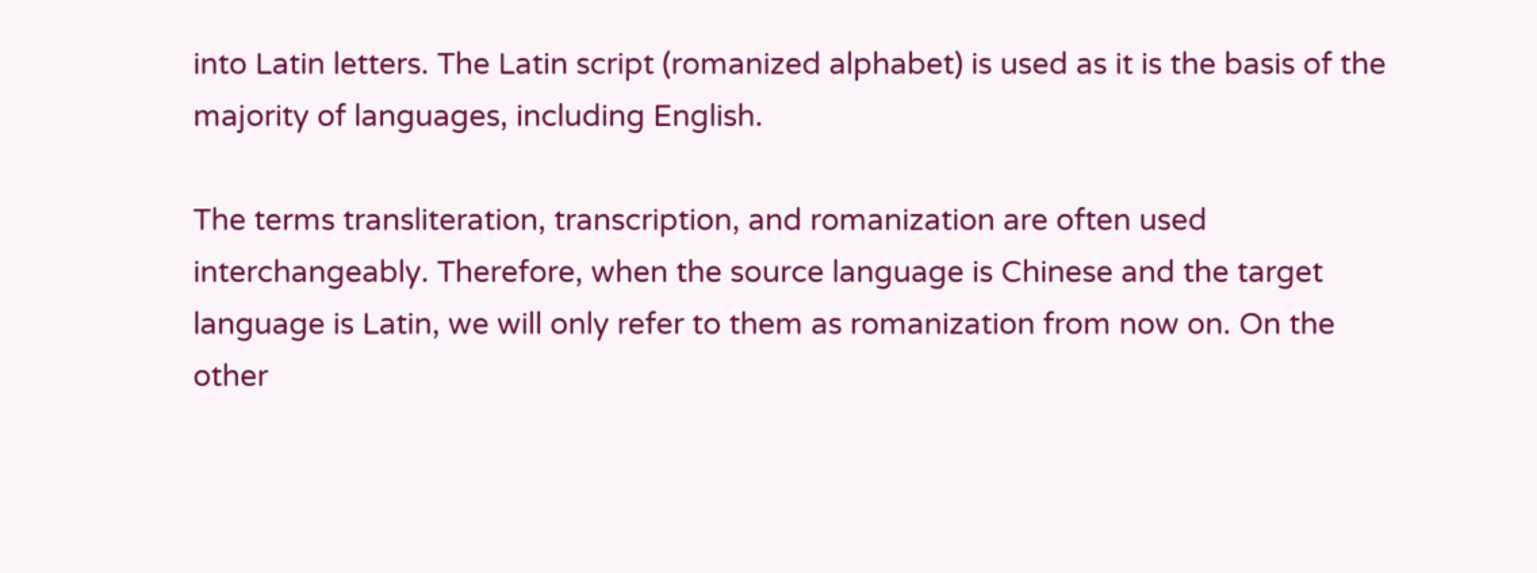into Latin letters. The Latin script (romanized alphabet) is used as it is the basis of the majority of languages, including English.

The terms transliteration, transcription, and romanization are often used interchangeably. Therefore, when the source language is Chinese and the target language is Latin, we will only refer to them as romanization from now on. On the other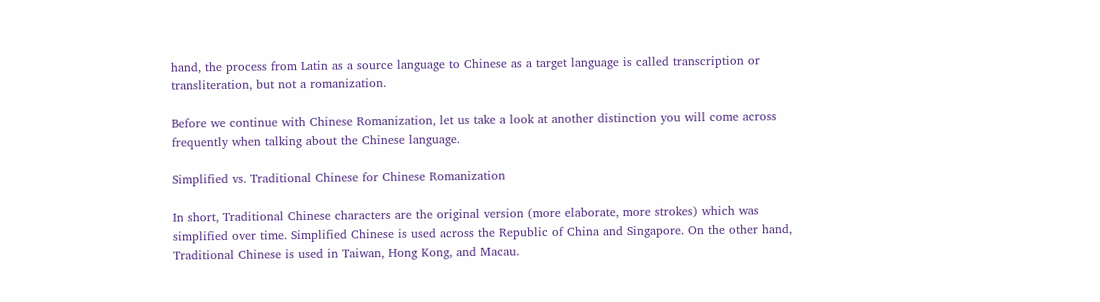hand, the process from Latin as a source language to Chinese as a target language is called transcription or transliteration, but not a romanization.

Before we continue with Chinese Romanization, let us take a look at another distinction you will come across frequently when talking about the Chinese language.

Simplified vs. Traditional Chinese for Chinese Romanization

In short, Traditional Chinese characters are the original version (more elaborate, more strokes) which was simplified over time. Simplified Chinese is used across the Republic of China and Singapore. On the other hand, Traditional Chinese is used in Taiwan, Hong Kong, and Macau.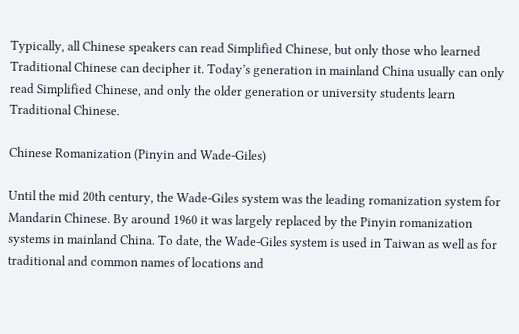Typically, all Chinese speakers can read Simplified Chinese, but only those who learned Traditional Chinese can decipher it. Today’s generation in mainland China usually can only read Simplified Chinese, and only the older generation or university students learn Traditional Chinese.

Chinese Romanization (Pinyin and Wade-Giles)

Until the mid 20th century, the Wade-Giles system was the leading romanization system for Mandarin Chinese. By around 1960 it was largely replaced by the Pinyin romanization systems in mainland China. To date, the Wade-Giles system is used in Taiwan as well as for traditional and common names of locations and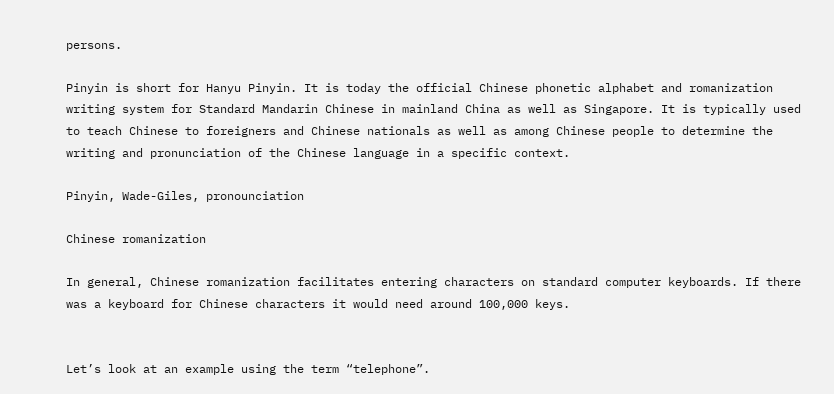persons.

Pinyin is short for Hanyu Pinyin. It is today the official Chinese phonetic alphabet and romanization writing system for Standard Mandarin Chinese in mainland China as well as Singapore. It is typically used to teach Chinese to foreigners and Chinese nationals as well as among Chinese people to determine the writing and pronunciation of the Chinese language in a specific context.

Pinyin, Wade-Giles, pronounciation

Chinese romanization

In general, Chinese romanization facilitates entering characters on standard computer keyboards. If there was a keyboard for Chinese characters it would need around 100,000 keys.


Let’s look at an example using the term “telephone”.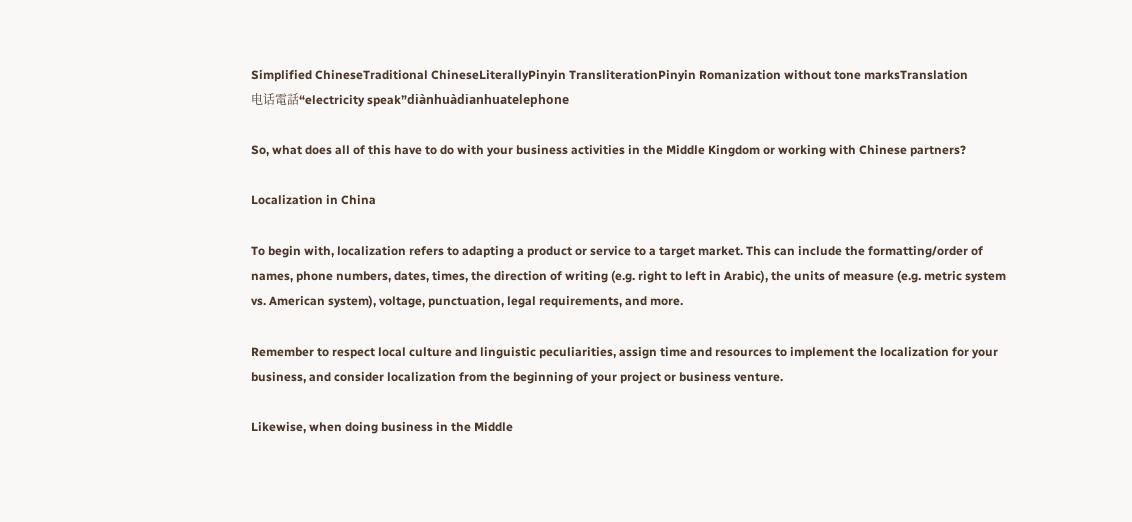Simplified ChineseTraditional ChineseLiterallyPinyin TransliterationPinyin Romanization without tone marksTranslation
电话電話“electricity speak”diànhuàdianhuatelephone

So, what does all of this have to do with your business activities in the Middle Kingdom or working with Chinese partners?

Localization in China

To begin with, localization refers to adapting a product or service to a target market. This can include the formatting/order of names, phone numbers, dates, times, the direction of writing (e.g. right to left in Arabic), the units of measure (e.g. metric system vs. American system), voltage, punctuation, legal requirements, and more.

Remember to respect local culture and linguistic peculiarities, assign time and resources to implement the localization for your business, and consider localization from the beginning of your project or business venture.

Likewise, when doing business in the Middle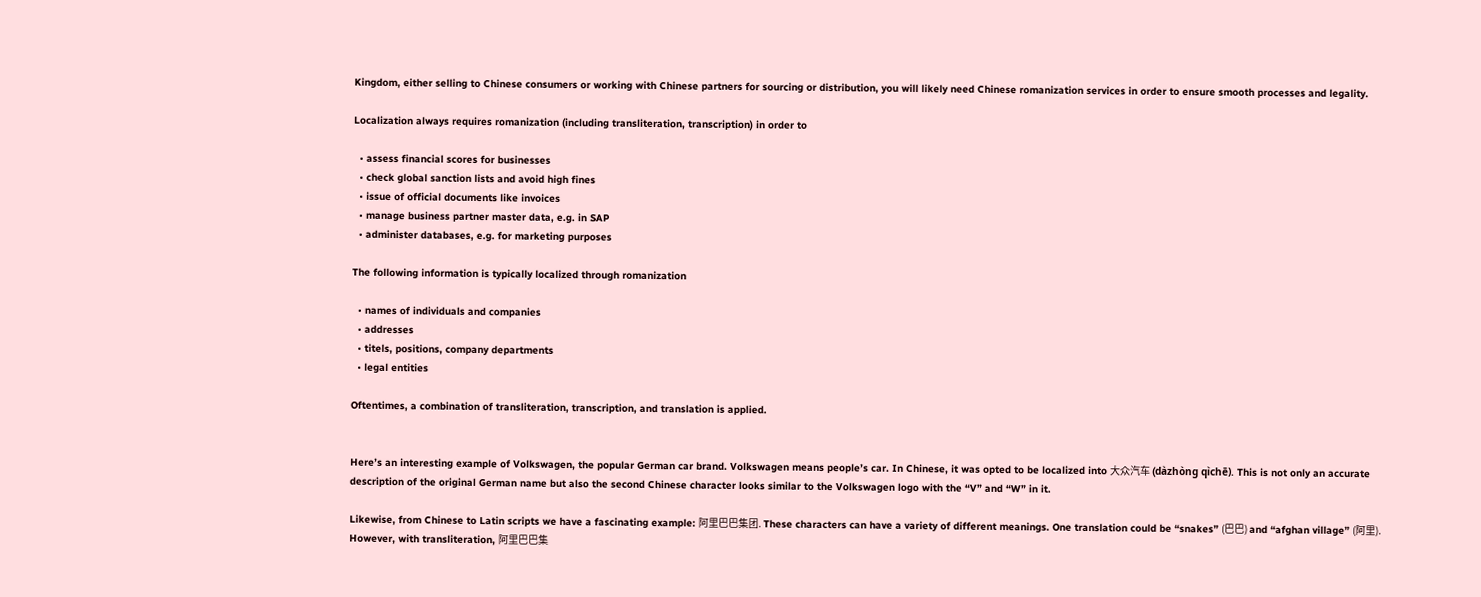Kingdom, either selling to Chinese consumers or working with Chinese partners for sourcing or distribution, you will likely need Chinese romanization services in order to ensure smooth processes and legality.

Localization always requires romanization (including transliteration, transcription) in order to

  • assess financial scores for businesses
  • check global sanction lists and avoid high fines
  • issue of official documents like invoices
  • manage business partner master data, e.g. in SAP
  • administer databases, e.g. for marketing purposes

The following information is typically localized through romanization

  • names of individuals and companies
  • addresses
  • titels, positions, company departments
  • legal entities

Oftentimes, a combination of transliteration, transcription, and translation is applied.


Here’s an interesting example of Volkswagen, the popular German car brand. Volkswagen means people’s car. In Chinese, it was opted to be localized into 大众汽车 (dàzhòng qìchē). This is not only an accurate description of the original German name but also the second Chinese character looks similar to the Volkswagen logo with the “V” and “W” in it.

Likewise, from Chinese to Latin scripts we have a fascinating example: 阿里巴巴集团. These characters can have a variety of different meanings. One translation could be “snakes” (巴巴) and “afghan village” (阿里). However, with transliteration, 阿里巴巴集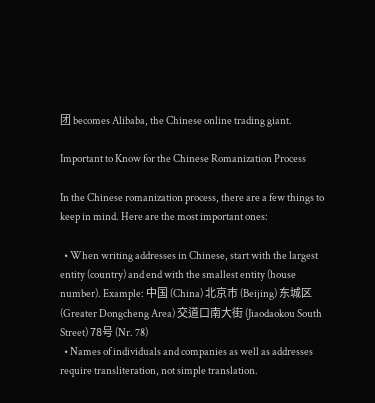团 becomes Alibaba, the Chinese online trading giant.

Important to Know for the Chinese Romanization Process

In the Chinese romanization process, there are a few things to keep in mind. Here are the most important ones:

  • When writing addresses in Chinese, start with the largest entity (country) and end with the smallest entity (house number). Example: 中国 (China) 北京市 (Beijing) 东城区 (Greater Dongcheng Area) 交道口南大街 (Jiaodaokou South Street) 78号 (Nr. 78)
  • Names of individuals and companies as well as addresses require transliteration, not simple translation.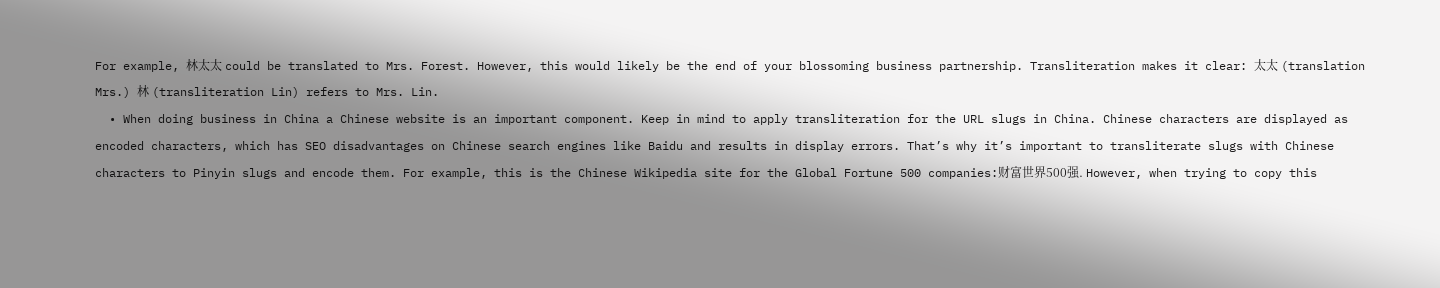For example, 林太太 could be translated to Mrs. Forest. However, this would likely be the end of your blossoming business partnership. Transliteration makes it clear: 太太 (translation Mrs.) 林 (transliteration Lin) refers to Mrs. Lin.
  • When doing business in China a Chinese website is an important component. Keep in mind to apply transliteration for the URL slugs in China. Chinese characters are displayed as encoded characters, which has SEO disadvantages on Chinese search engines like Baidu and results in display errors. That’s why it’s important to transliterate slugs with Chinese characters to Pinyin slugs and encode them. For example, this is the Chinese Wikipedia site for the Global Fortune 500 companies:财富世界500强. However, when trying to copy this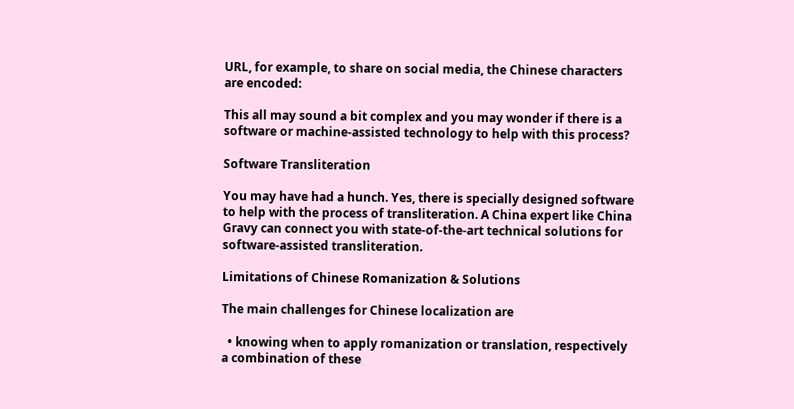URL, for example, to share on social media, the Chinese characters are encoded:

This all may sound a bit complex and you may wonder if there is a software or machine-assisted technology to help with this process?

Software Transliteration

You may have had a hunch. Yes, there is specially designed software to help with the process of transliteration. A China expert like China Gravy can connect you with state-of-the-art technical solutions for software-assisted transliteration.

Limitations of Chinese Romanization & Solutions

The main challenges for Chinese localization are

  • knowing when to apply romanization or translation, respectively a combination of these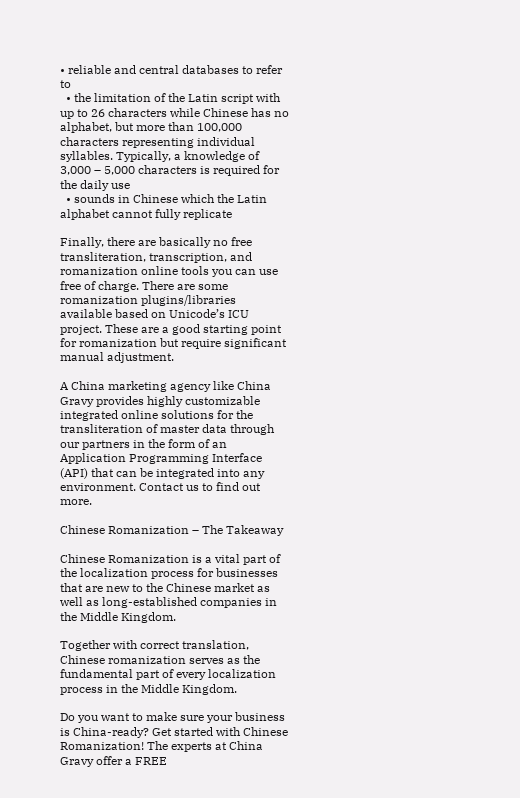• reliable and central databases to refer to
  • the limitation of the Latin script with up to 26 characters while Chinese has no alphabet, but more than 100,000 characters representing individual syllables. Typically, a knowledge of 3,000 – 5,000 characters is required for the daily use
  • sounds in Chinese which the Latin alphabet cannot fully replicate

Finally, there are basically no free transliteration, transcription, and romanization online tools you can use free of charge. There are some romanization plugins/libraries available based on Unicode’s ICU project. These are a good starting point for romanization but require significant manual adjustment.

A China marketing agency like China Gravy provides highly customizable integrated online solutions for the transliteration of master data through our partners in the form of an Application Programming Interface (API) that can be integrated into any environment. Contact us to find out more.

Chinese Romanization – The Takeaway

Chinese Romanization is a vital part of the localization process for businesses that are new to the Chinese market as well as long-established companies in the Middle Kingdom.

Together with correct translation, Chinese romanization serves as the fundamental part of every localization process in the Middle Kingdom.

Do you want to make sure your business is China-ready? Get started with Chinese Romanization! The experts at China Gravy offer a FREE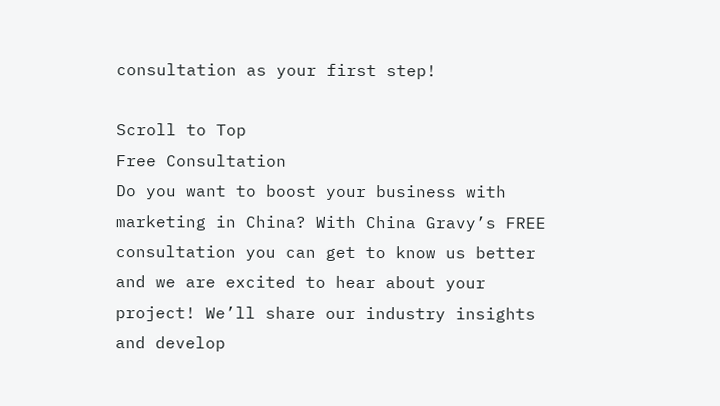consultation as your first step!

Scroll to Top
Free Consultation
Do you want to boost your business with marketing in China? With China Gravy’s FREE consultation you can get to know us better and we are excited to hear about your project! We’ll share our industry insights and develop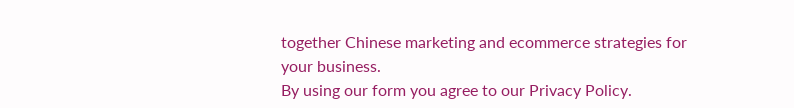together Chinese marketing and ecommerce strategies for your business.
By using our form you agree to our Privacy Policy.